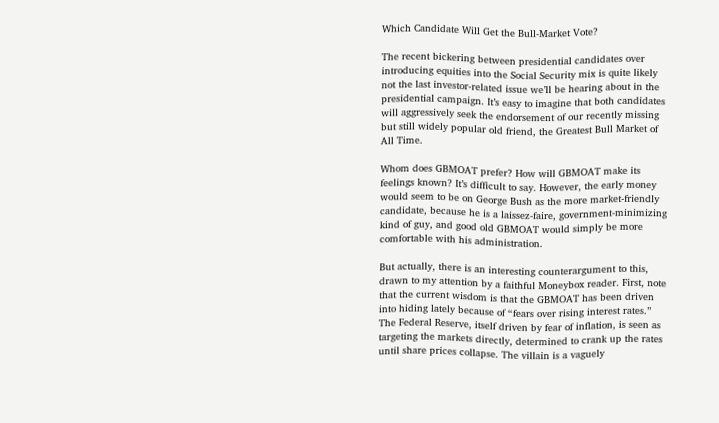Which Candidate Will Get the Bull-Market Vote?

The recent bickering between presidential candidates over introducing equities into the Social Security mix is quite likely not the last investor-related issue we’ll be hearing about in the presidential campaign. It’s easy to imagine that both candidates will aggressively seek the endorsement of our recently missing but still widely popular old friend, the Greatest Bull Market of All Time.

Whom does GBMOAT prefer? How will GBMOAT make its feelings known? It’s difficult to say. However, the early money would seem to be on George Bush as the more market-friendly candidate, because he is a laissez-faire, government-minimizing kind of guy, and good old GBMOAT would simply be more comfortable with his administration.

But actually, there is an interesting counterargument to this, drawn to my attention by a faithful Moneybox reader. First, note that the current wisdom is that the GBMOAT has been driven into hiding lately because of “fears over rising interest rates.” The Federal Reserve, itself driven by fear of inflation, is seen as targeting the markets directly, determined to crank up the rates until share prices collapse. The villain is a vaguely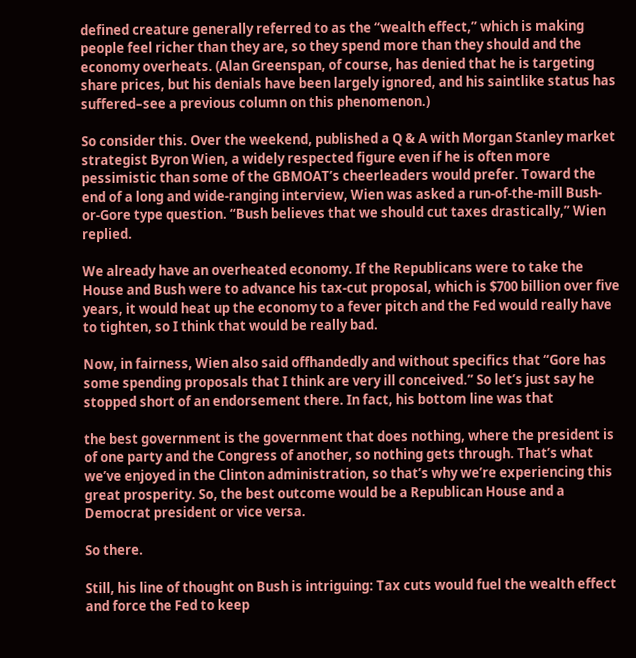defined creature generally referred to as the “wealth effect,” which is making people feel richer than they are, so they spend more than they should and the economy overheats. (Alan Greenspan, of course, has denied that he is targeting share prices, but his denials have been largely ignored, and his saintlike status has suffered–see a previous column on this phenomenon.)

So consider this. Over the weekend, published a Q & A with Morgan Stanley market strategist Byron Wien, a widely respected figure even if he is often more pessimistic than some of the GBMOAT’s cheerleaders would prefer. Toward the end of a long and wide-ranging interview, Wien was asked a run-of-the-mill Bush-or-Gore type question. “Bush believes that we should cut taxes drastically,” Wien replied.

We already have an overheated economy. If the Republicans were to take the House and Bush were to advance his tax-cut proposal, which is $700 billion over five years, it would heat up the economy to a fever pitch and the Fed would really have to tighten, so I think that would be really bad.

Now, in fairness, Wien also said offhandedly and without specifics that “Gore has some spending proposals that I think are very ill conceived.” So let’s just say he stopped short of an endorsement there. In fact, his bottom line was that

the best government is the government that does nothing, where the president is of one party and the Congress of another, so nothing gets through. That’s what we’ve enjoyed in the Clinton administration, so that’s why we’re experiencing this great prosperity. So, the best outcome would be a Republican House and a Democrat president or vice versa.

So there.

Still, his line of thought on Bush is intriguing: Tax cuts would fuel the wealth effect and force the Fed to keep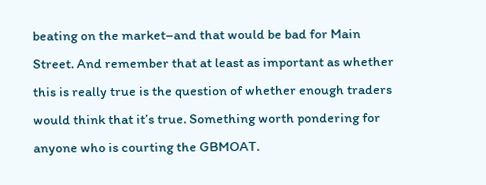beating on the market–and that would be bad for Main Street. And remember that at least as important as whether this is really true is the question of whether enough traders would think that it’s true. Something worth pondering for anyone who is courting the GBMOAT.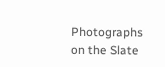Photographs on the Slate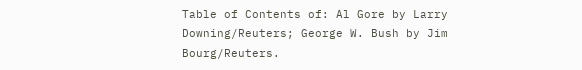Table of Contents of: Al Gore by Larry Downing/Reuters; George W. Bush by Jim Bourg/Reuters.